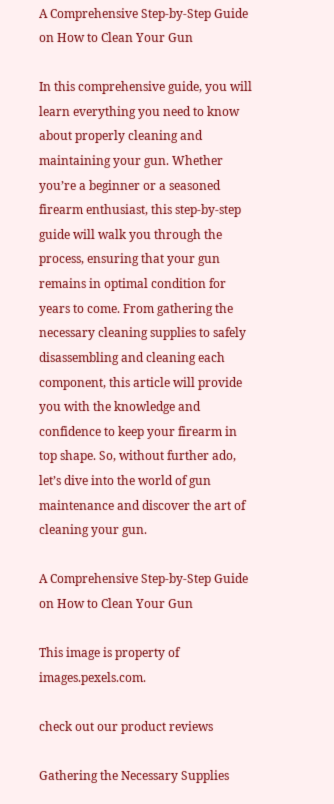A Comprehensive Step-by-Step Guide on How to Clean Your Gun

In this comprehensive guide, you will learn everything you need to know about properly cleaning and maintaining your gun. Whether you’re a beginner or a seasoned firearm enthusiast, this step-by-step guide will walk you through the process, ensuring that your gun remains in optimal condition for years to come. From gathering the necessary cleaning supplies to safely disassembling and cleaning each component, this article will provide you with the knowledge and confidence to keep your firearm in top shape. So, without further ado, let’s dive into the world of gun maintenance and discover the art of cleaning your gun.

A Comprehensive Step-by-Step Guide on How to Clean Your Gun

This image is property of images.pexels.com.

check out our product reviews

Gathering the Necessary Supplies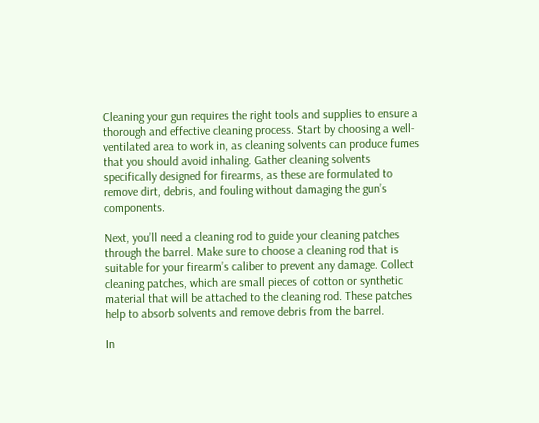Cleaning your gun requires the right tools and supplies to ensure a thorough and effective cleaning process. Start by choosing a well-ventilated area to work in, as cleaning solvents can produce fumes that you should avoid inhaling. Gather cleaning solvents specifically designed for firearms, as these are formulated to remove dirt, debris, and fouling without damaging the gun’s components.

Next, you’ll need a cleaning rod to guide your cleaning patches through the barrel. Make sure to choose a cleaning rod that is suitable for your firearm’s caliber to prevent any damage. Collect cleaning patches, which are small pieces of cotton or synthetic material that will be attached to the cleaning rod. These patches help to absorb solvents and remove debris from the barrel.

In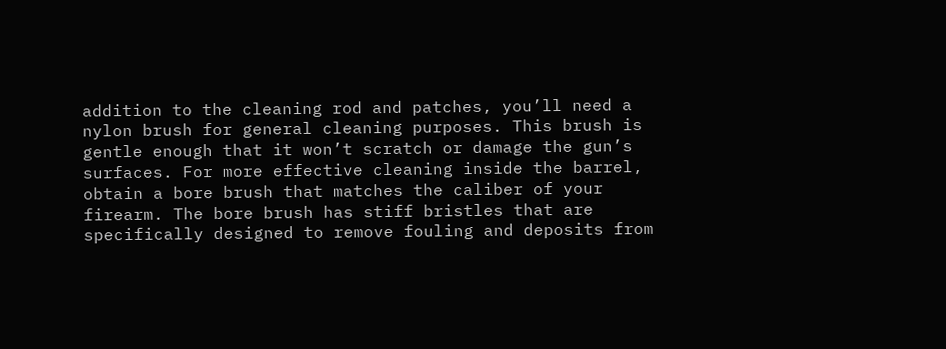addition to the cleaning rod and patches, you’ll need a nylon brush for general cleaning purposes. This brush is gentle enough that it won’t scratch or damage the gun’s surfaces. For more effective cleaning inside the barrel, obtain a bore brush that matches the caliber of your firearm. The bore brush has stiff bristles that are specifically designed to remove fouling and deposits from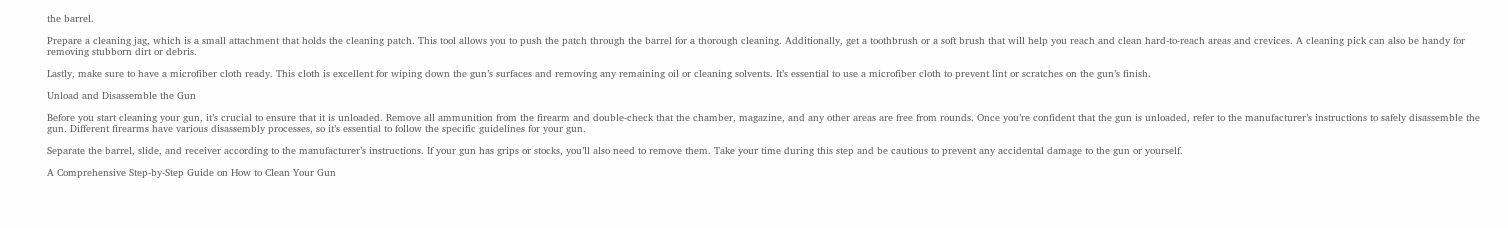the barrel.

Prepare a cleaning jag, which is a small attachment that holds the cleaning patch. This tool allows you to push the patch through the barrel for a thorough cleaning. Additionally, get a toothbrush or a soft brush that will help you reach and clean hard-to-reach areas and crevices. A cleaning pick can also be handy for removing stubborn dirt or debris.

Lastly, make sure to have a microfiber cloth ready. This cloth is excellent for wiping down the gun’s surfaces and removing any remaining oil or cleaning solvents. It’s essential to use a microfiber cloth to prevent lint or scratches on the gun’s finish.

Unload and Disassemble the Gun

Before you start cleaning your gun, it’s crucial to ensure that it is unloaded. Remove all ammunition from the firearm and double-check that the chamber, magazine, and any other areas are free from rounds. Once you’re confident that the gun is unloaded, refer to the manufacturer’s instructions to safely disassemble the gun. Different firearms have various disassembly processes, so it’s essential to follow the specific guidelines for your gun.

Separate the barrel, slide, and receiver according to the manufacturer’s instructions. If your gun has grips or stocks, you’ll also need to remove them. Take your time during this step and be cautious to prevent any accidental damage to the gun or yourself.

A Comprehensive Step-by-Step Guide on How to Clean Your Gun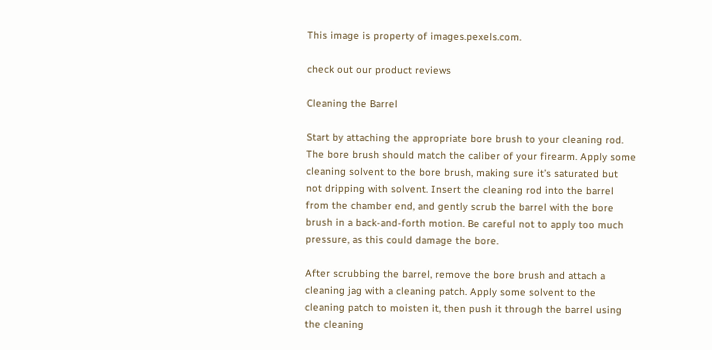This image is property of images.pexels.com.

check out our product reviews

Cleaning the Barrel

Start by attaching the appropriate bore brush to your cleaning rod. The bore brush should match the caliber of your firearm. Apply some cleaning solvent to the bore brush, making sure it’s saturated but not dripping with solvent. Insert the cleaning rod into the barrel from the chamber end, and gently scrub the barrel with the bore brush in a back-and-forth motion. Be careful not to apply too much pressure, as this could damage the bore.

After scrubbing the barrel, remove the bore brush and attach a cleaning jag with a cleaning patch. Apply some solvent to the cleaning patch to moisten it, then push it through the barrel using the cleaning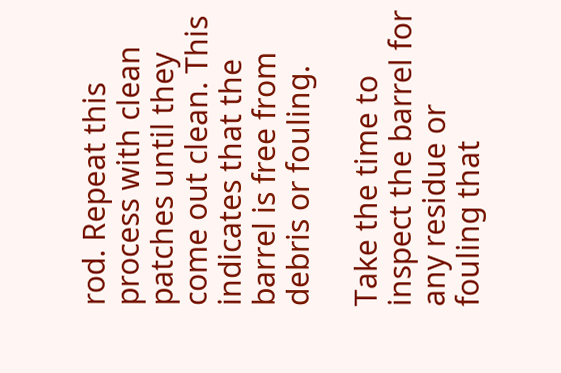rod. Repeat this process with clean patches until they come out clean. This indicates that the barrel is free from debris or fouling.

Take the time to inspect the barrel for any residue or fouling that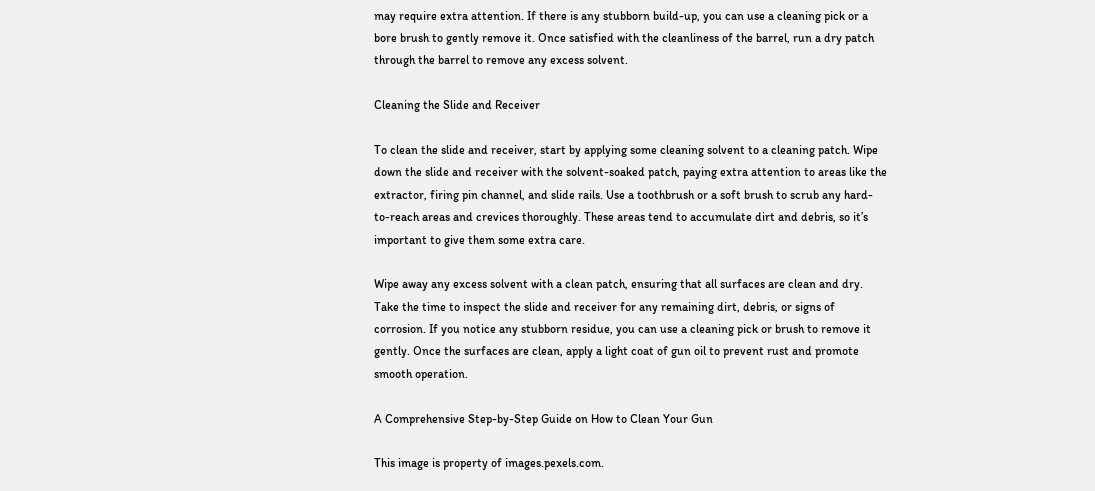may require extra attention. If there is any stubborn build-up, you can use a cleaning pick or a bore brush to gently remove it. Once satisfied with the cleanliness of the barrel, run a dry patch through the barrel to remove any excess solvent.

Cleaning the Slide and Receiver

To clean the slide and receiver, start by applying some cleaning solvent to a cleaning patch. Wipe down the slide and receiver with the solvent-soaked patch, paying extra attention to areas like the extractor, firing pin channel, and slide rails. Use a toothbrush or a soft brush to scrub any hard-to-reach areas and crevices thoroughly. These areas tend to accumulate dirt and debris, so it’s important to give them some extra care.

Wipe away any excess solvent with a clean patch, ensuring that all surfaces are clean and dry. Take the time to inspect the slide and receiver for any remaining dirt, debris, or signs of corrosion. If you notice any stubborn residue, you can use a cleaning pick or brush to remove it gently. Once the surfaces are clean, apply a light coat of gun oil to prevent rust and promote smooth operation.

A Comprehensive Step-by-Step Guide on How to Clean Your Gun

This image is property of images.pexels.com.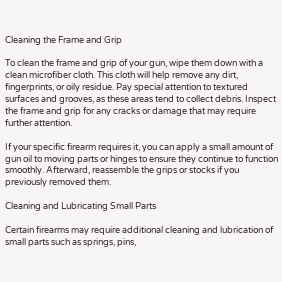Cleaning the Frame and Grip

To clean the frame and grip of your gun, wipe them down with a clean microfiber cloth. This cloth will help remove any dirt, fingerprints, or oily residue. Pay special attention to textured surfaces and grooves, as these areas tend to collect debris. Inspect the frame and grip for any cracks or damage that may require further attention.

If your specific firearm requires it, you can apply a small amount of gun oil to moving parts or hinges to ensure they continue to function smoothly. Afterward, reassemble the grips or stocks if you previously removed them.

Cleaning and Lubricating Small Parts

Certain firearms may require additional cleaning and lubrication of small parts such as springs, pins,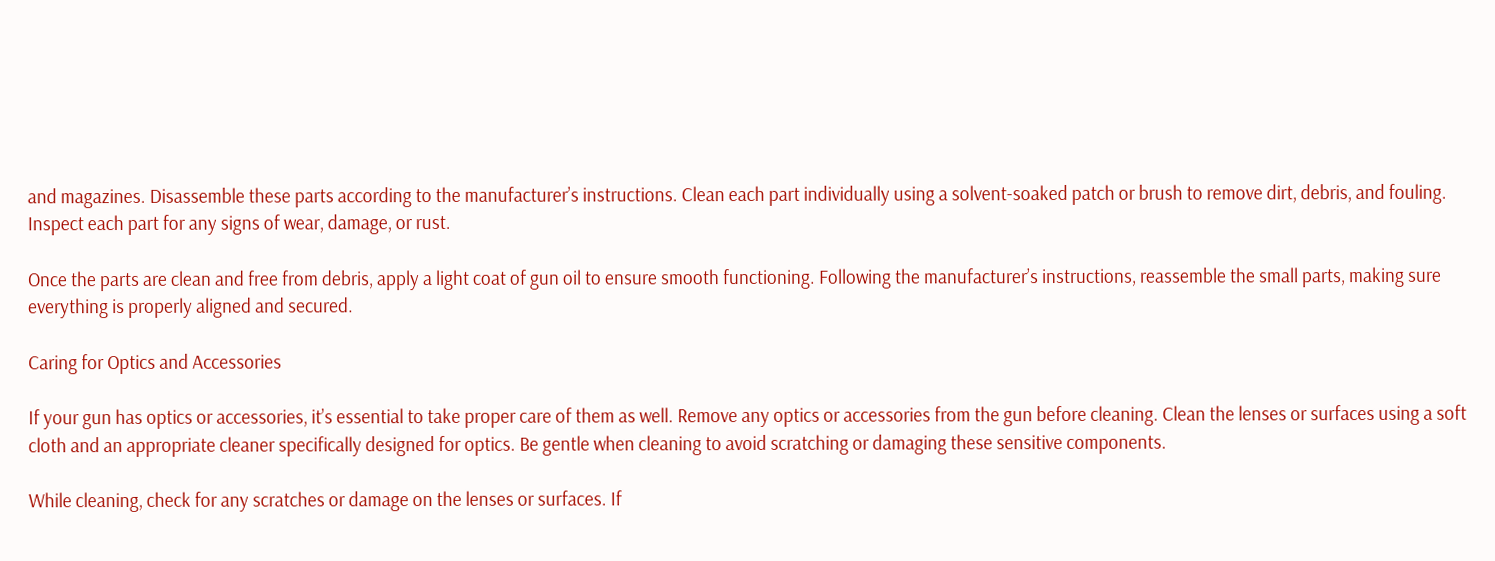and magazines. Disassemble these parts according to the manufacturer’s instructions. Clean each part individually using a solvent-soaked patch or brush to remove dirt, debris, and fouling. Inspect each part for any signs of wear, damage, or rust.

Once the parts are clean and free from debris, apply a light coat of gun oil to ensure smooth functioning. Following the manufacturer’s instructions, reassemble the small parts, making sure everything is properly aligned and secured.

Caring for Optics and Accessories

If your gun has optics or accessories, it’s essential to take proper care of them as well. Remove any optics or accessories from the gun before cleaning. Clean the lenses or surfaces using a soft cloth and an appropriate cleaner specifically designed for optics. Be gentle when cleaning to avoid scratching or damaging these sensitive components.

While cleaning, check for any scratches or damage on the lenses or surfaces. If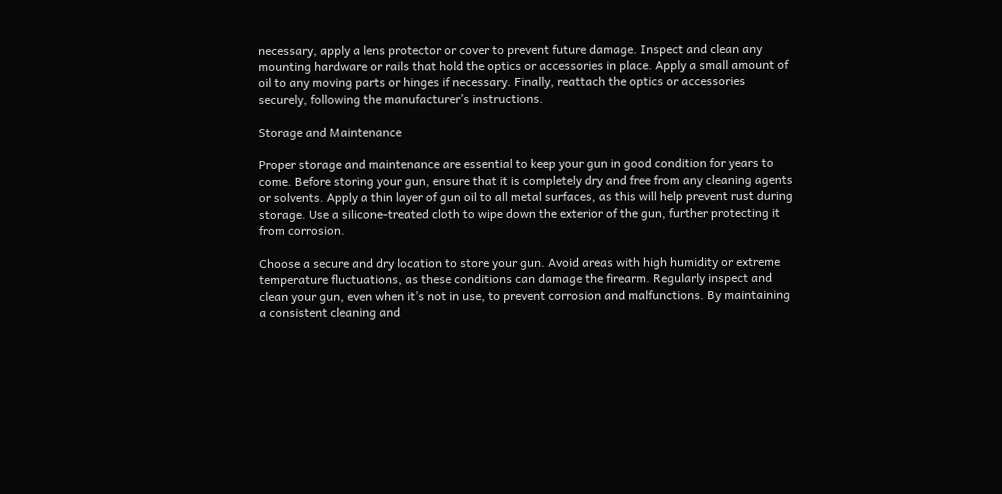necessary, apply a lens protector or cover to prevent future damage. Inspect and clean any mounting hardware or rails that hold the optics or accessories in place. Apply a small amount of oil to any moving parts or hinges if necessary. Finally, reattach the optics or accessories securely, following the manufacturer’s instructions.

Storage and Maintenance

Proper storage and maintenance are essential to keep your gun in good condition for years to come. Before storing your gun, ensure that it is completely dry and free from any cleaning agents or solvents. Apply a thin layer of gun oil to all metal surfaces, as this will help prevent rust during storage. Use a silicone-treated cloth to wipe down the exterior of the gun, further protecting it from corrosion.

Choose a secure and dry location to store your gun. Avoid areas with high humidity or extreme temperature fluctuations, as these conditions can damage the firearm. Regularly inspect and clean your gun, even when it’s not in use, to prevent corrosion and malfunctions. By maintaining a consistent cleaning and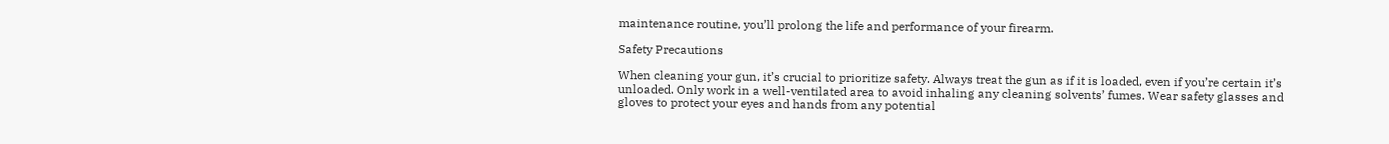maintenance routine, you’ll prolong the life and performance of your firearm.

Safety Precautions

When cleaning your gun, it’s crucial to prioritize safety. Always treat the gun as if it is loaded, even if you’re certain it’s unloaded. Only work in a well-ventilated area to avoid inhaling any cleaning solvents’ fumes. Wear safety glasses and gloves to protect your eyes and hands from any potential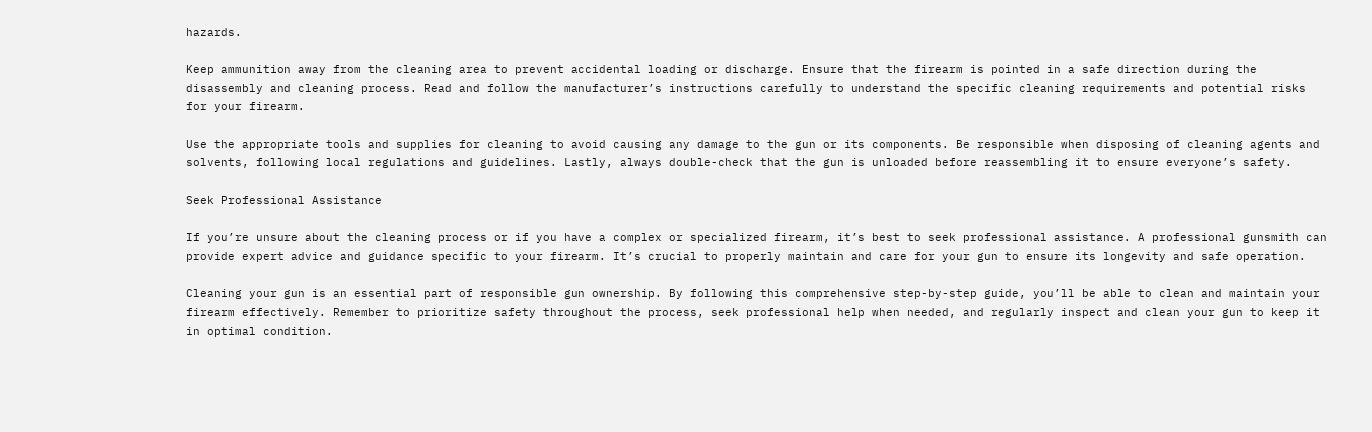hazards.

Keep ammunition away from the cleaning area to prevent accidental loading or discharge. Ensure that the firearm is pointed in a safe direction during the disassembly and cleaning process. Read and follow the manufacturer’s instructions carefully to understand the specific cleaning requirements and potential risks for your firearm.

Use the appropriate tools and supplies for cleaning to avoid causing any damage to the gun or its components. Be responsible when disposing of cleaning agents and solvents, following local regulations and guidelines. Lastly, always double-check that the gun is unloaded before reassembling it to ensure everyone’s safety.

Seek Professional Assistance

If you’re unsure about the cleaning process or if you have a complex or specialized firearm, it’s best to seek professional assistance. A professional gunsmith can provide expert advice and guidance specific to your firearm. It’s crucial to properly maintain and care for your gun to ensure its longevity and safe operation.

Cleaning your gun is an essential part of responsible gun ownership. By following this comprehensive step-by-step guide, you’ll be able to clean and maintain your firearm effectively. Remember to prioritize safety throughout the process, seek professional help when needed, and regularly inspect and clean your gun to keep it in optimal condition.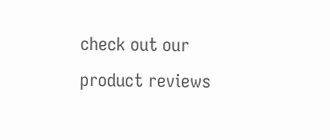check out our product reviews